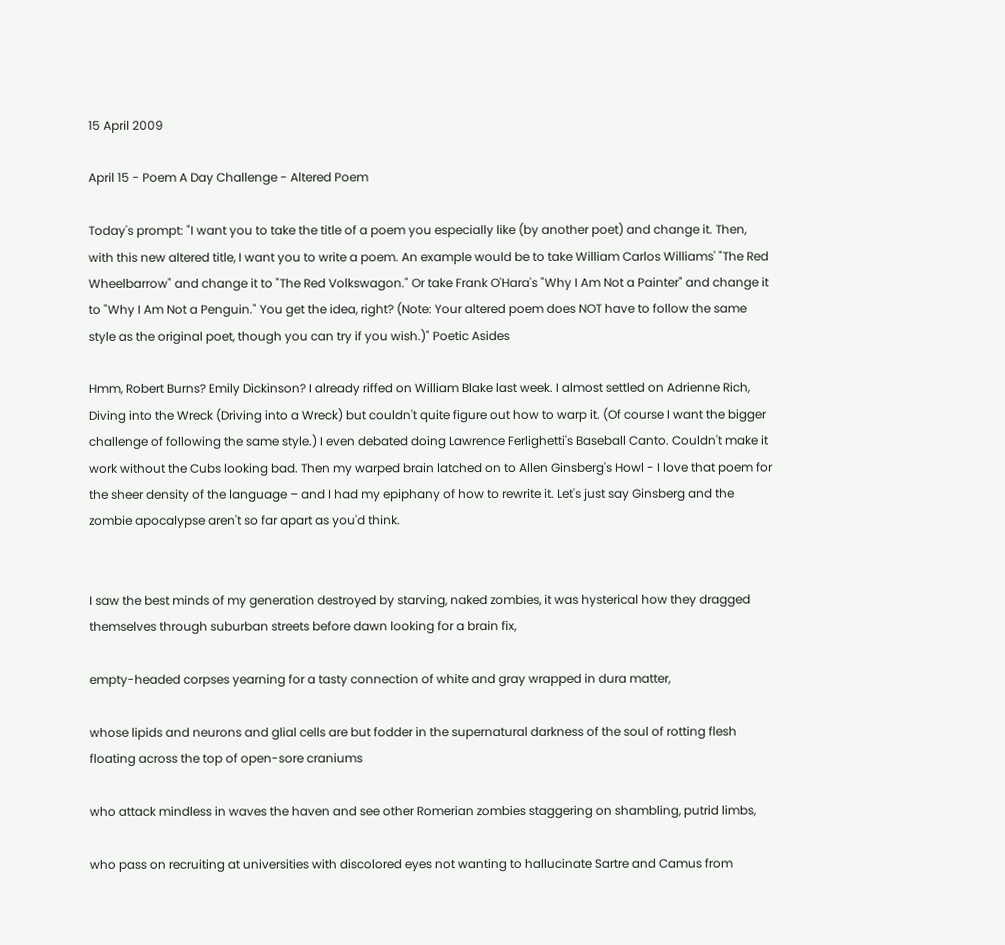15 April 2009

April 15 - Poem A Day Challenge - Altered Poem

Today's prompt: "I want you to take the title of a poem you especially like (by another poet) and change it. Then, with this new altered title, I want you to write a poem. An example would be to take William Carlos Williams' "The Red Wheelbarrow" and change it to "The Red Volkswagon." Or take Frank O'Hara's "Why I Am Not a Painter" and change it to "Why I Am Not a Penguin." You get the idea, right? (Note: Your altered poem does NOT have to follow the same style as the original poet, though you can try if you wish.)" Poetic Asides

Hmm, Robert Burns? Emily Dickinson? I already riffed on William Blake last week. I almost settled on Adrienne Rich, Diving into the Wreck (Driving into a Wreck) but couldn't quite figure out how to warp it. (Of course I want the bigger challenge of following the same style.) I even debated doing Lawrence Ferlighetti's Baseball Canto. Couldn't make it work without the Cubs looking bad. Then my warped brain latched on to Allen Ginsberg's Howl - I love that poem for the sheer density of the language – and I had my epiphany of how to rewrite it. Let's just say Ginsberg and the zombie apocalypse aren't so far apart as you'd think.


I saw the best minds of my generation destroyed by starving, naked zombies, it was hysterical how they dragged themselves through suburban streets before dawn looking for a brain fix,

empty-headed corpses yearning for a tasty connection of white and gray wrapped in dura matter,

whose lipids and neurons and glial cells are but fodder in the supernatural darkness of the soul of rotting flesh floating across the top of open-sore craniums

who attack mindless in waves the haven and see other Romerian zombies staggering on shambling, putrid limbs,

who pass on recruiting at universities with discolored eyes not wanting to hallucinate Sartre and Camus from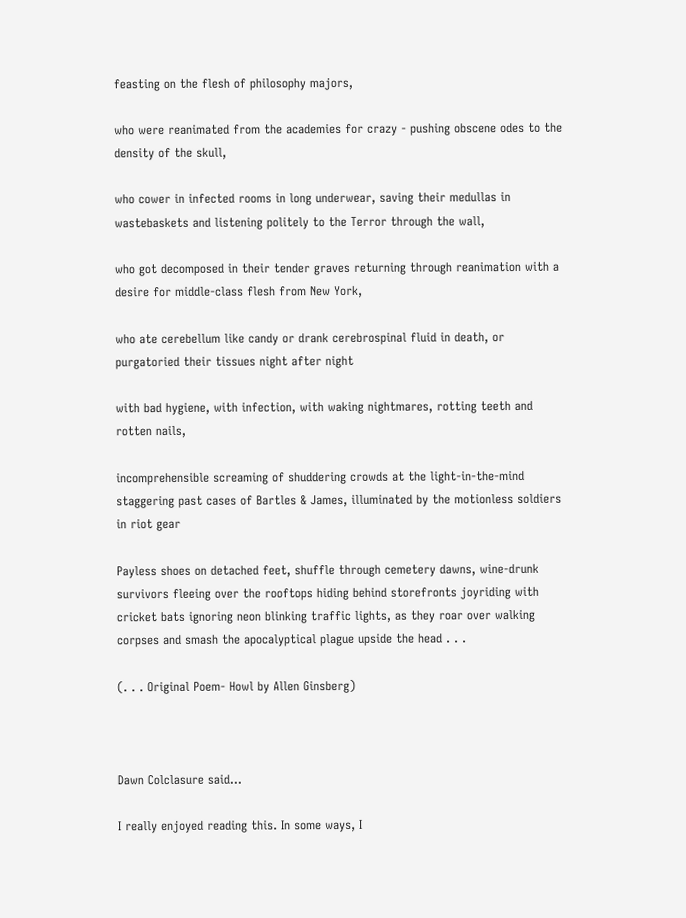feasting on the flesh of philosophy majors,

who were reanimated from the academies for crazy - pushing obscene odes to the density of the skull,

who cower in infected rooms in long underwear, saving their medullas in wastebaskets and listening politely to the Terror through the wall,

who got decomposed in their tender graves returning through reanimation with a desire for middle-class flesh from New York,

who ate cerebellum like candy or drank cerebrospinal fluid in death, or purgatoried their tissues night after night

with bad hygiene, with infection, with waking nightmares, rotting teeth and rotten nails,

incomprehensible screaming of shuddering crowds at the light-in-the-mind staggering past cases of Bartles & James, illuminated by the motionless soldiers in riot gear

Payless shoes on detached feet, shuffle through cemetery dawns, wine-drunk survivors fleeing over the rooftops hiding behind storefronts joyriding with cricket bats ignoring neon blinking traffic lights, as they roar over walking corpses and smash the apocalyptical plague upside the head . . .

(. . . Original Poem- Howl by Allen Ginsberg)



Dawn Colclasure said...

I really enjoyed reading this. In some ways, I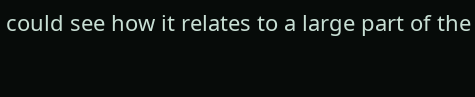could see how it relates to a large part of the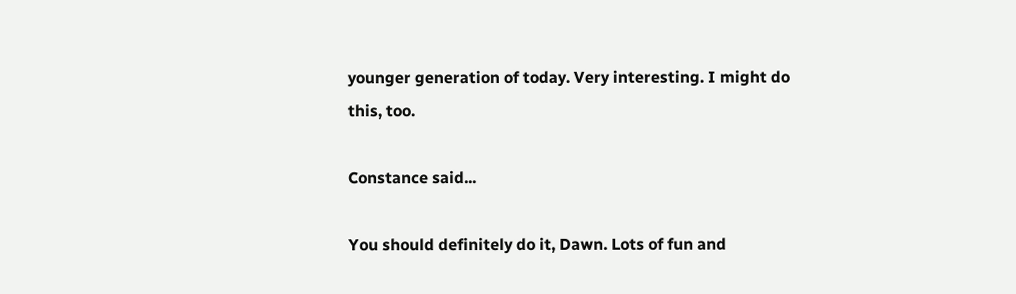younger generation of today. Very interesting. I might do this, too.

Constance said...

You should definitely do it, Dawn. Lots of fun and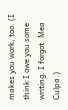makes you work, too. (I think I owe you some writing. I forgot. Mea Culpa.)